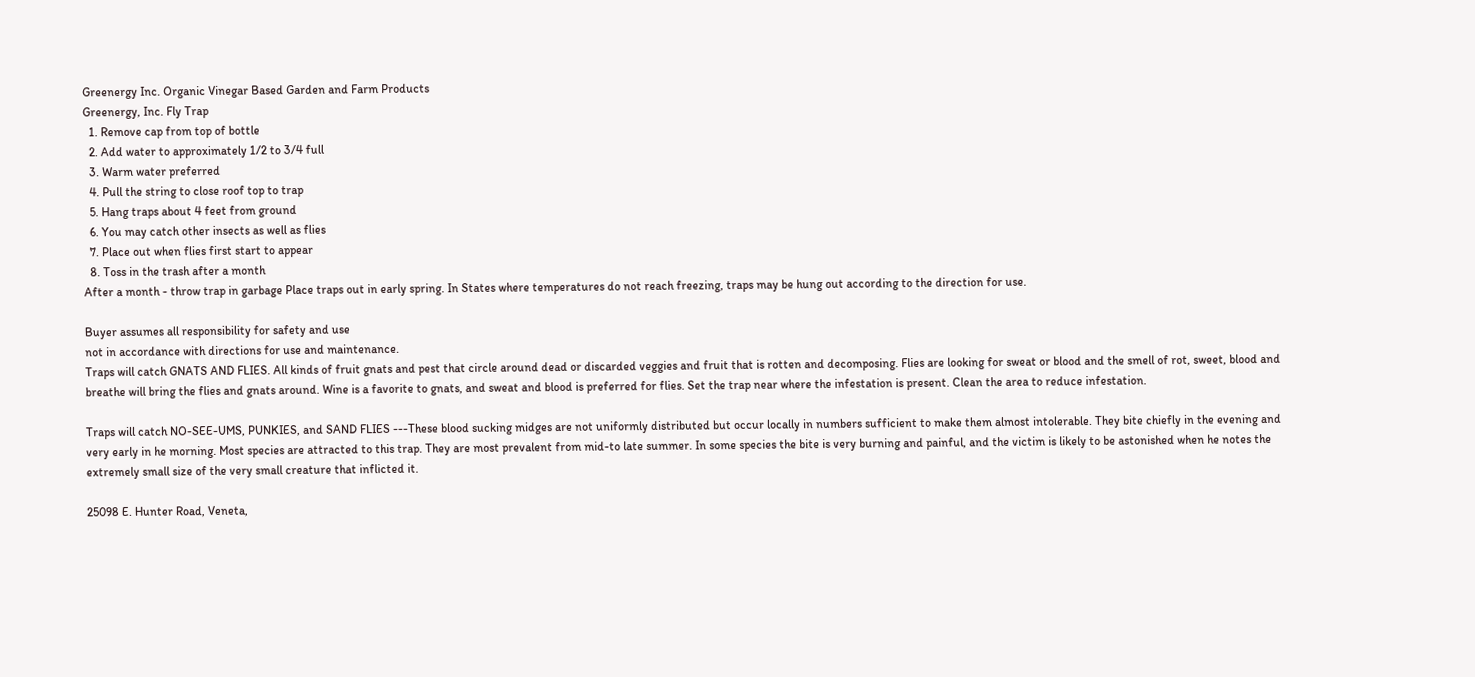Greenergy Inc. Organic Vinegar Based Garden and Farm Products
Greenergy, Inc. Fly Trap
  1. Remove cap from top of bottle
  2. Add water to approximately 1/2 to 3/4 full
  3. Warm water preferred
  4. Pull the string to close roof top to trap
  5. Hang traps about 4 feet from ground
  6. You may catch other insects as well as flies
  7. Place out when flies first start to appear
  8. Toss in the trash after a month
After a month - throw trap in garbage Place traps out in early spring. In States where temperatures do not reach freezing, traps may be hung out according to the direction for use.

Buyer assumes all responsibility for safety and use
not in accordance with directions for use and maintenance.
Traps will catch GNATS AND FLIES. All kinds of fruit gnats and pest that circle around dead or discarded veggies and fruit that is rotten and decomposing. Flies are looking for sweat or blood and the smell of rot, sweet, blood and breathe will bring the flies and gnats around. Wine is a favorite to gnats, and sweat and blood is preferred for flies. Set the trap near where the infestation is present. Clean the area to reduce infestation.

Traps will catch NO-SEE-UMS, PUNKIES, and SAND FLIES ---These blood sucking midges are not uniformly distributed but occur locally in numbers sufficient to make them almost intolerable. They bite chiefly in the evening and very early in he morning. Most species are attracted to this trap. They are most prevalent from mid-to late summer. In some species the bite is very burning and painful, and the victim is likely to be astonished when he notes the extremely small size of the very small creature that inflicted it.

25098 E. Hunter Road, Veneta,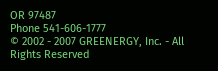OR 97487
Phone 541-606-1777
© 2002 - 2007 GREENERGY, Inc. - All Rights Reserved